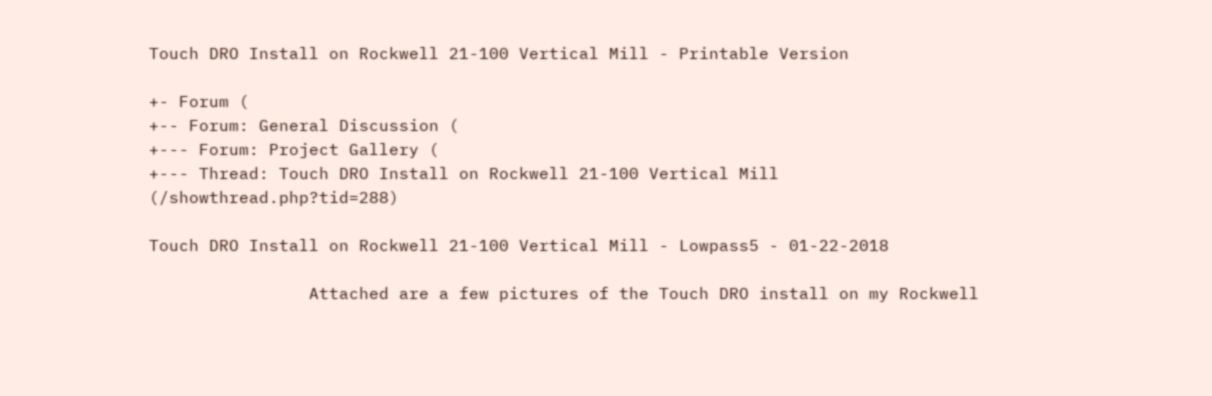Touch DRO Install on Rockwell 21-100 Vertical Mill - Printable Version

+- Forum (
+-- Forum: General Discussion (
+--- Forum: Project Gallery (
+--- Thread: Touch DRO Install on Rockwell 21-100 Vertical Mill (/showthread.php?tid=288)

Touch DRO Install on Rockwell 21-100 Vertical Mill - Lowpass5 - 01-22-2018

                Attached are a few pictures of the Touch DRO install on my Rockwell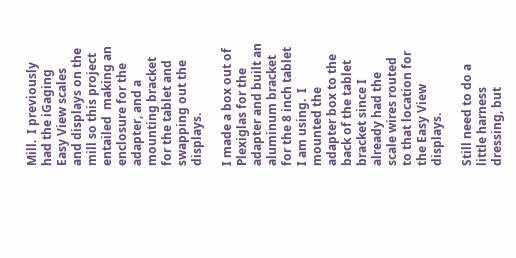Mill.  I previously had the iGaging Easy View scales and displays on the mill so this project entailed  making an enclosure for the adapter, and a mounting bracket for the tablet and swapping out the displays.

I made a box out of Plexiglas for the adapter and built an aluminum bracket for the 8 inch tablet I am using.  I mounted the adapter box to the back of the tablet bracket since I already had the scale wires routed to that location for the Easy View displays.

Still need to do a little harness dressing, but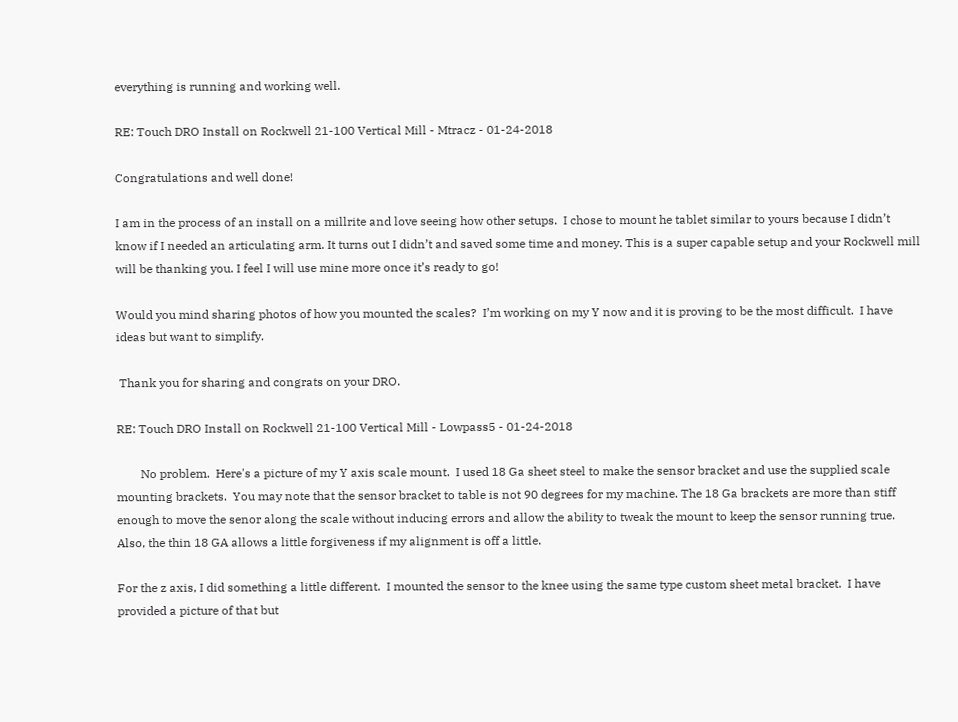everything is running and working well.

RE: Touch DRO Install on Rockwell 21-100 Vertical Mill - Mtracz - 01-24-2018

Congratulations and well done!

I am in the process of an install on a millrite and love seeing how other setups.  I chose to mount he tablet similar to yours because I didn’t know if I needed an articulating arm. It turns out I didn’t and saved some time and money. This is a super capable setup and your Rockwell mill will be thanking you. I feel I will use mine more once it’s ready to go!

Would you mind sharing photos of how you mounted the scales?  I’m working on my Y now and it is proving to be the most difficult.  I have ideas but want to simplify.

 Thank you for sharing and congrats on your DRO.

RE: Touch DRO Install on Rockwell 21-100 Vertical Mill - Lowpass5 - 01-24-2018

        No problem.  Here's a picture of my Y axis scale mount.  I used 18 Ga sheet steel to make the sensor bracket and use the supplied scale mounting brackets.  You may note that the sensor bracket to table is not 90 degrees for my machine. The 18 Ga brackets are more than stiff enough to move the senor along the scale without inducing errors and allow the ability to tweak the mount to keep the sensor running true.  Also, the thin 18 GA allows a little forgiveness if my alignment is off a little.

For the z axis, I did something a little different.  I mounted the sensor to the knee using the same type custom sheet metal bracket.  I have provided a picture of that but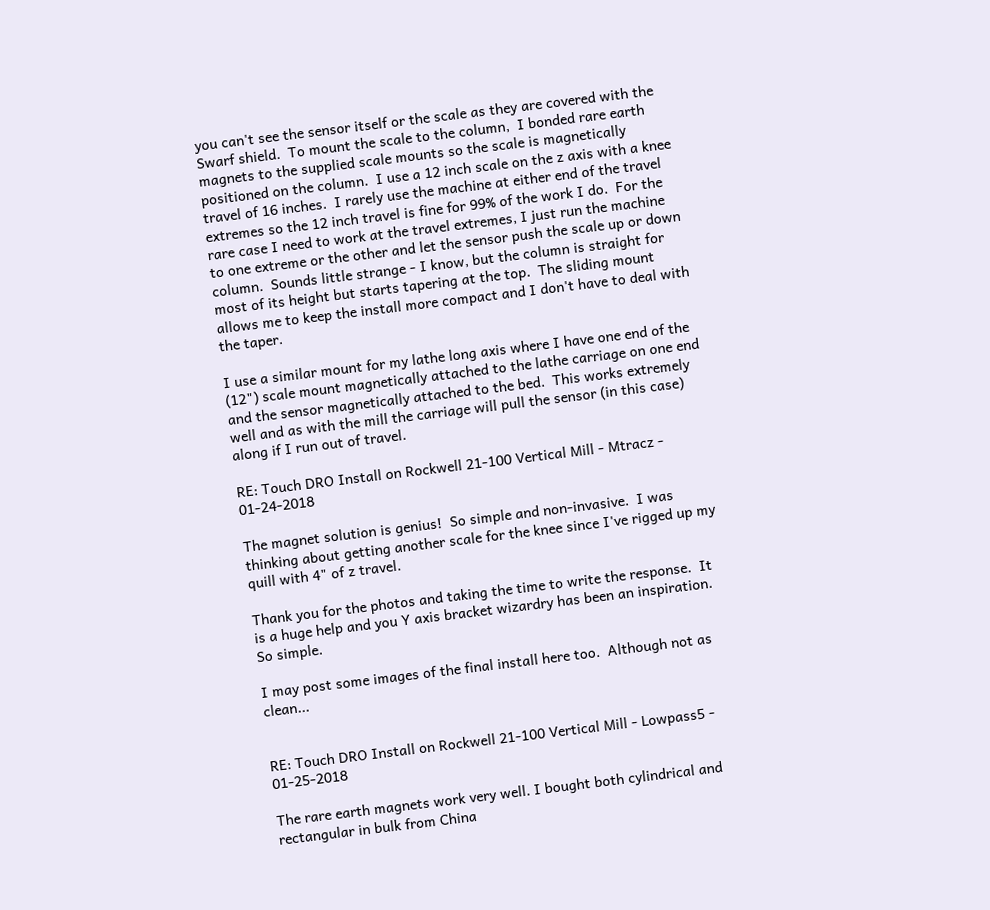you can't see the sensor itself or the scale as they are covered with the Swarf shield.  To mount the scale to the column,  I bonded rare earth magnets to the supplied scale mounts so the scale is magnetically positioned on the column.  I use a 12 inch scale on the z axis with a knee travel of 16 inches.  I rarely use the machine at either end of the travel extremes so the 12 inch travel is fine for 99% of the work I do.  For the rare case I need to work at the travel extremes, I just run the machine to one extreme or the other and let the sensor push the scale up or down column.  Sounds little strange - I know, but the column is straight for most of its height but starts tapering at the top.  The sliding mount allows me to keep the install more compact and I don't have to deal with the taper.

I use a similar mount for my lathe long axis where I have one end of the (12") scale mount magnetically attached to the lathe carriage on one end and the sensor magnetically attached to the bed.  This works extremely well and as with the mill the carriage will pull the sensor (in this case) along if I run out of travel.

RE: Touch DRO Install on Rockwell 21-100 Vertical Mill - Mtracz - 01-24-2018

The magnet solution is genius!  So simple and non-invasive.  I was thinking about getting another scale for the knee since I've rigged up my quill with 4" of z travel.

Thank you for the photos and taking the time to write the response.  It is a huge help and you Y axis bracket wizardry has been an inspiration.  So simple.

I may post some images of the final install here too.  Although not as clean...


RE: Touch DRO Install on Rockwell 21-100 Vertical Mill - Lowpass5 - 01-25-2018

The rare earth magnets work very well. I bought both cylindrical and rectangular in bulk from China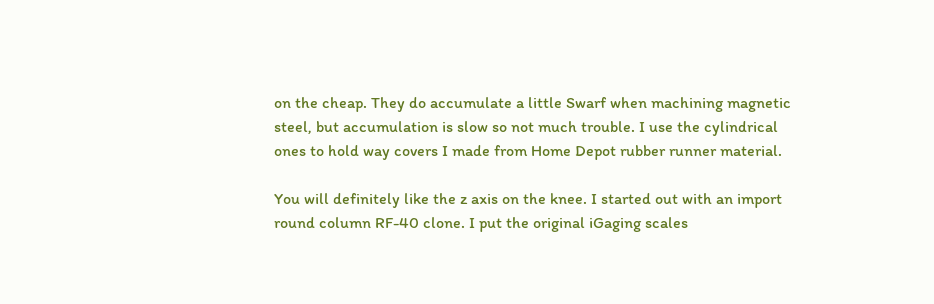on the cheap. They do accumulate a little Swarf when machining magnetic steel, but accumulation is slow so not much trouble. I use the cylindrical ones to hold way covers I made from Home Depot rubber runner material.

You will definitely like the z axis on the knee. I started out with an import round column RF-40 clone. I put the original iGaging scales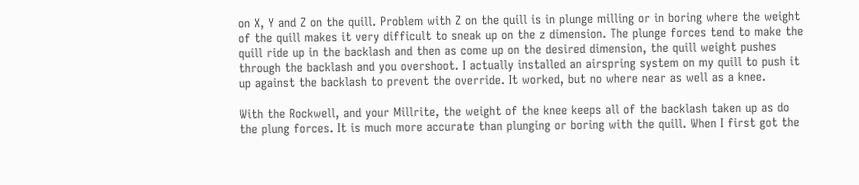on X, Y and Z on the quill. Problem with Z on the quill is in plunge milling or in boring where the weight of the quill makes it very difficult to sneak up on the z dimension. The plunge forces tend to make the quill ride up in the backlash and then as come up on the desired dimension, the quill weight pushes through the backlash and you overshoot. I actually installed an airspring system on my quill to push it up against the backlash to prevent the override. It worked, but no where near as well as a knee.

With the Rockwell, and your Millrite, the weight of the knee keeps all of the backlash taken up as do the plung forces. It is much more accurate than plunging or boring with the quill. When I first got the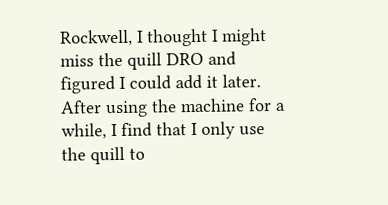Rockwell, I thought I might miss the quill DRO and figured I could add it later. After using the machine for a while, I find that I only use the quill to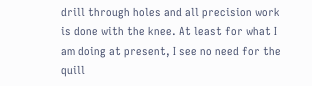drill through holes and all precision work is done with the knee. At least for what I am doing at present, I see no need for the quill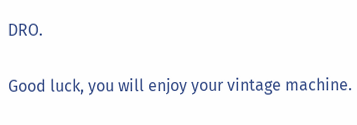DRO.

Good luck, you will enjoy your vintage machine.